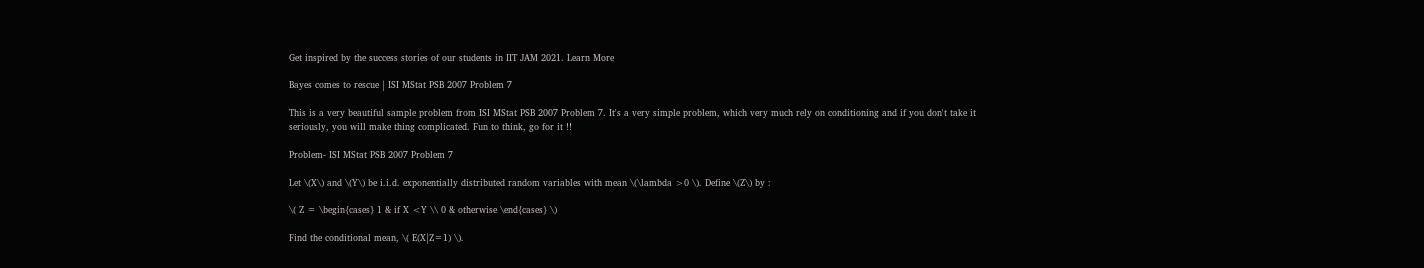Get inspired by the success stories of our students in IIT JAM 2021. Learn More

Bayes comes to rescue | ISI MStat PSB 2007 Problem 7

This is a very beautiful sample problem from ISI MStat PSB 2007 Problem 7. It's a very simple problem, which very much rely on conditioning and if you don't take it seriously, you will make thing complicated. Fun to think, go for it !!

Problem- ISI MStat PSB 2007 Problem 7

Let \(X\) and \(Y\) be i.i.d. exponentially distributed random variables with mean \(\lambda >0 \). Define \(Z\) by :

\( Z = \begin{cases} 1 & if X <Y \\ 0 & otherwise \end{cases} \)

Find the conditional mean, \( E(X|Z=1) \).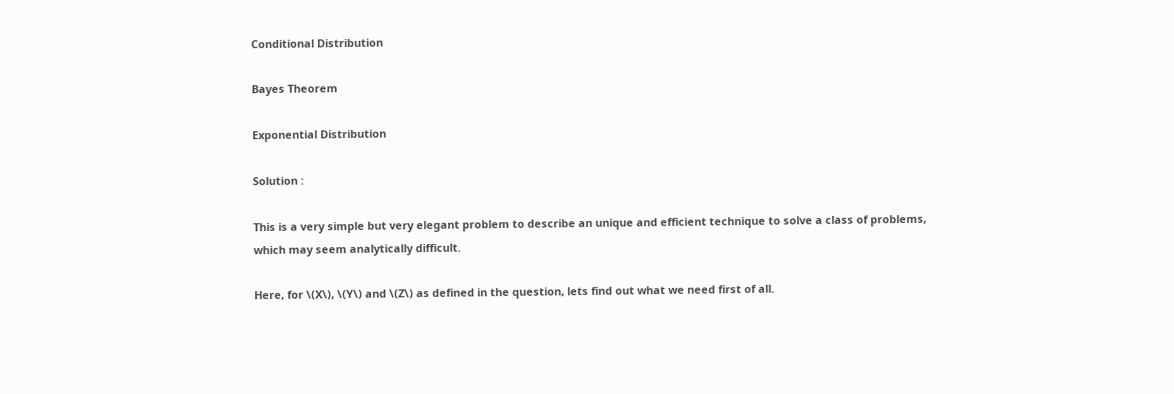Conditional Distribution

Bayes Theorem

Exponential Distribution

Solution :

This is a very simple but very elegant problem to describe an unique and efficient technique to solve a class of problems, which may seem analytically difficult.

Here, for \(X\), \(Y\) and \(Z\) as defined in the question, lets find out what we need first of all.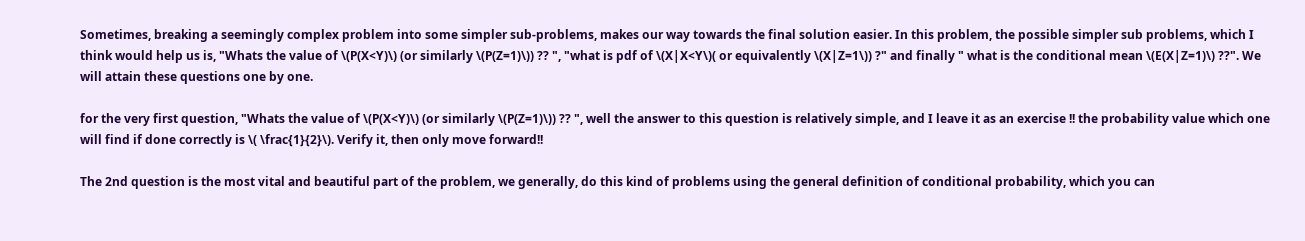Sometimes, breaking a seemingly complex problem into some simpler sub-problems, makes our way towards the final solution easier. In this problem, the possible simpler sub problems, which I think would help us is, "Whats the value of \(P(X<Y)\) (or similarly \(P(Z=1)\)) ?? ", "what is pdf of \(X|X<Y\)( or equivalently \(X|Z=1\)) ?" and finally " what is the conditional mean \(E(X|Z=1)\) ??". We will attain these questions one by one.

for the very first question, "Whats the value of \(P(X<Y)\) (or similarly \(P(Z=1)\)) ?? ", well the answer to this question is relatively simple, and I leave it as an exercise !! the probability value which one will find if done correctly is \( \frac{1}{2}\). Verify it, then only move forward!!

The 2nd question is the most vital and beautiful part of the problem, we generally, do this kind of problems using the general definition of conditional probability, which you can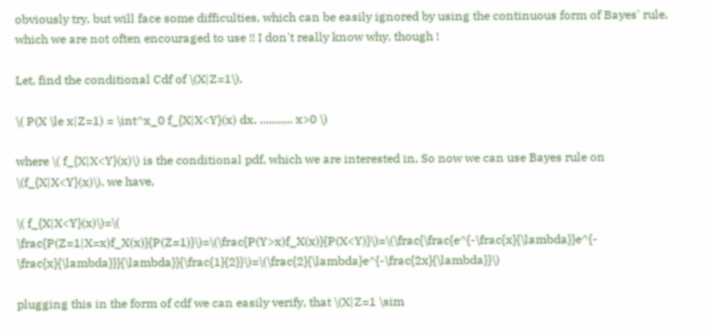obviously try, but will face some difficulties, which can be easily ignored by using the continuous form of Bayes' rule, which we are not often encouraged to use !! I don't really know why, though !

Let, find the conditional Cdf of \(X|Z=1\),

\( P(X \le x|Z=1) = \int^x_0 f_{X|X<Y}(x) dx, ........... x>0 \)

where \( f_{X|X<Y}(x)\) is the conditional pdf, which we are interested in, So now we can use Bayes rule on \(f_{X|X<Y}(x)\), we have,

\( f_{X|X<Y}(x)\)=\( \frac{P(Z=1|X=x)f_X(x)}{P(Z=1)}\)=\(\frac{P(Y>x)f_X(x)}{P(X<Y)}\)=\(\frac{\frac{e^{-\frac{x}{\lambda}}e^{- \frac{x}{\lambda}}}{\lambda}}{\frac{1}{2}}\)=\(\frac{2}{\lambda}e^{-\frac{2x}{\lambda}}\)

plugging this in the form of cdf we can easily verify, that \(X|Z=1 \sim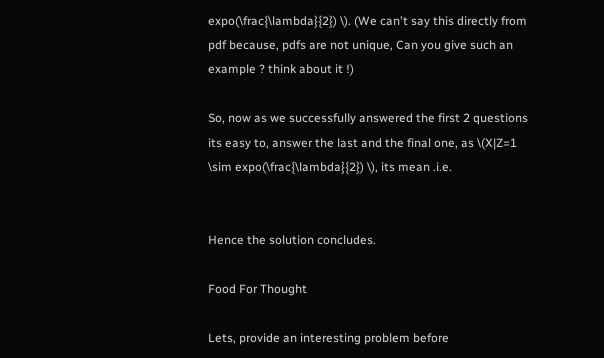expo(\frac{\lambda}{2}) \). (We can't say this directly from pdf because, pdfs are not unique, Can you give such an example ? think about it !)

So, now as we successfully answered the first 2 questions its easy to, answer the last and the final one, as \(X|Z=1 \sim expo(\frac{\lambda}{2}) \), its mean .i.e.


Hence the solution concludes.

Food For Thought

Lets, provide an interesting problem before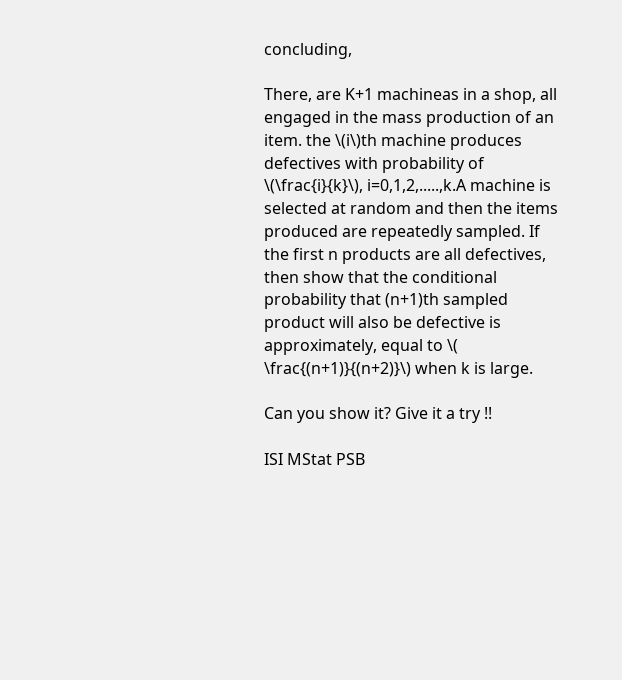concluding,

There, are K+1 machineas in a shop, all engaged in the mass production of an item. the \(i\)th machine produces defectives with probability of \(\frac{i}{k}\), i=0,1,2,.....,k.A machine is selected at random and then the items produced are repeatedly sampled. If the first n products are all defectives, then show that the conditional probability that (n+1)th sampled product will also be defective is approximately, equal to \( \frac{(n+1)}{(n+2)}\) when k is large.

Can you show it? Give it a try !!

ISI MStat PSB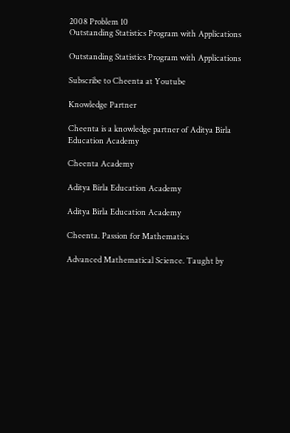2008 Problem 10
Outstanding Statistics Program with Applications

Outstanding Statistics Program with Applications

Subscribe to Cheenta at Youtube

Knowledge Partner

Cheenta is a knowledge partner of Aditya Birla Education Academy

Cheenta Academy

Aditya Birla Education Academy

Aditya Birla Education Academy

Cheenta. Passion for Mathematics

Advanced Mathematical Science. Taught by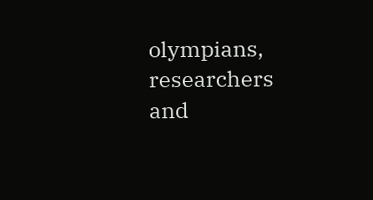olympians, researchers and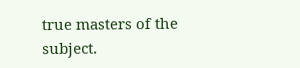true masters of the subject.